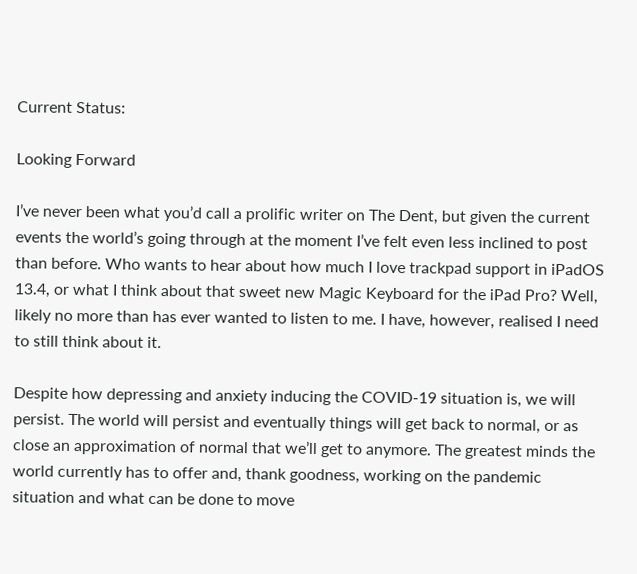Current Status:

Looking Forward

I’ve never been what you’d call a prolific writer on The Dent, but given the current events the world’s going through at the moment I’ve felt even less inclined to post than before. Who wants to hear about how much I love trackpad support in iPadOS 13.4, or what I think about that sweet new Magic Keyboard for the iPad Pro? Well, likely no more than has ever wanted to listen to me. I have, however, realised I need to still think about it.

Despite how depressing and anxiety inducing the COVID-19 situation is, we will persist. The world will persist and eventually things will get back to normal, or as close an approximation of normal that we’ll get to anymore. The greatest minds the world currently has to offer and, thank goodness, working on the pandemic situation and what can be done to move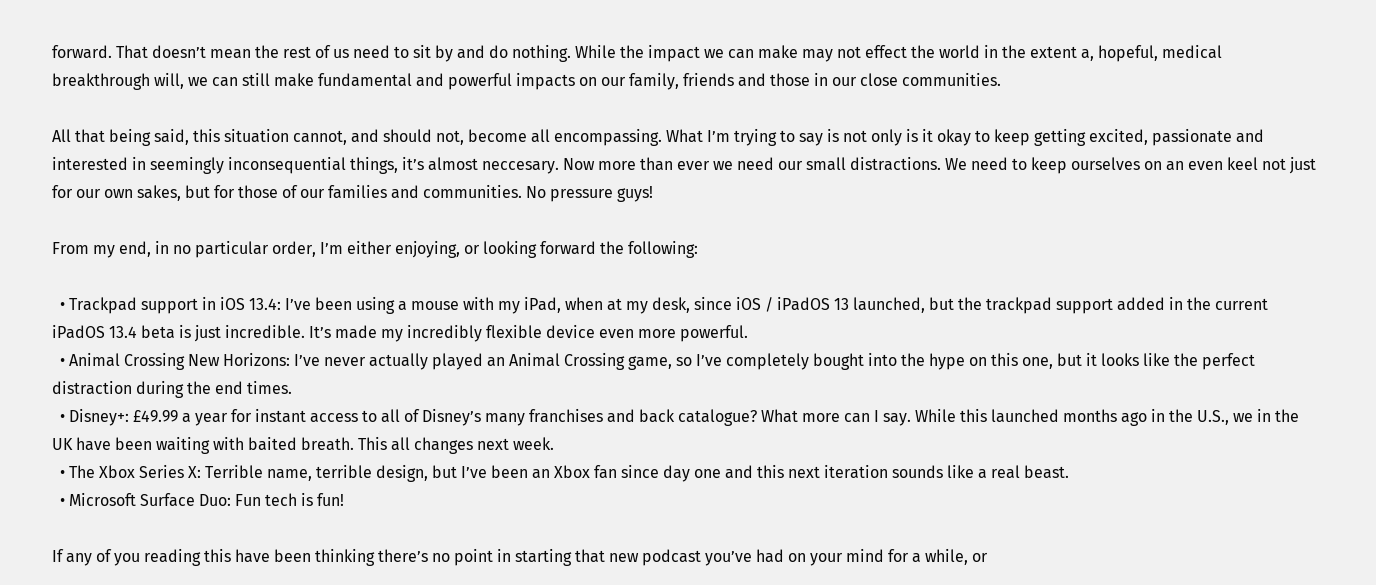forward. That doesn’t mean the rest of us need to sit by and do nothing. While the impact we can make may not effect the world in the extent a, hopeful, medical breakthrough will, we can still make fundamental and powerful impacts on our family, friends and those in our close communities.

All that being said, this situation cannot, and should not, become all encompassing. What I’m trying to say is not only is it okay to keep getting excited, passionate and interested in seemingly inconsequential things, it’s almost neccesary. Now more than ever we need our small distractions. We need to keep ourselves on an even keel not just for our own sakes, but for those of our families and communities. No pressure guys!

From my end, in no particular order, I’m either enjoying, or looking forward the following:

  • Trackpad support in iOS 13.4: I’ve been using a mouse with my iPad, when at my desk, since iOS / iPadOS 13 launched, but the trackpad support added in the current iPadOS 13.4 beta is just incredible. It’s made my incredibly flexible device even more powerful.
  • Animal Crossing New Horizons: I’ve never actually played an Animal Crossing game, so I’ve completely bought into the hype on this one, but it looks like the perfect distraction during the end times.
  • Disney+: £49.99 a year for instant access to all of Disney’s many franchises and back catalogue? What more can I say. While this launched months ago in the U.S., we in the UK have been waiting with baited breath. This all changes next week.
  • The Xbox Series X: Terrible name, terrible design, but I’ve been an Xbox fan since day one and this next iteration sounds like a real beast.
  • Microsoft Surface Duo: Fun tech is fun!

If any of you reading this have been thinking there’s no point in starting that new podcast you’ve had on your mind for a while, or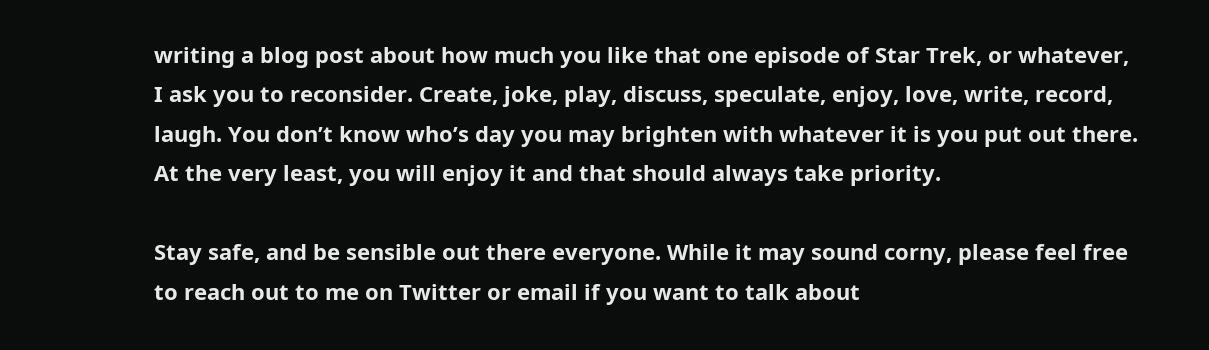writing a blog post about how much you like that one episode of Star Trek, or whatever, I ask you to reconsider. Create, joke, play, discuss, speculate, enjoy, love, write, record, laugh. You don’t know who’s day you may brighten with whatever it is you put out there. At the very least, you will enjoy it and that should always take priority.

Stay safe, and be sensible out there everyone. While it may sound corny, please feel free to reach out to me on Twitter or email if you want to talk about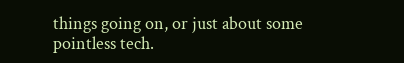things going on, or just about some pointless tech.